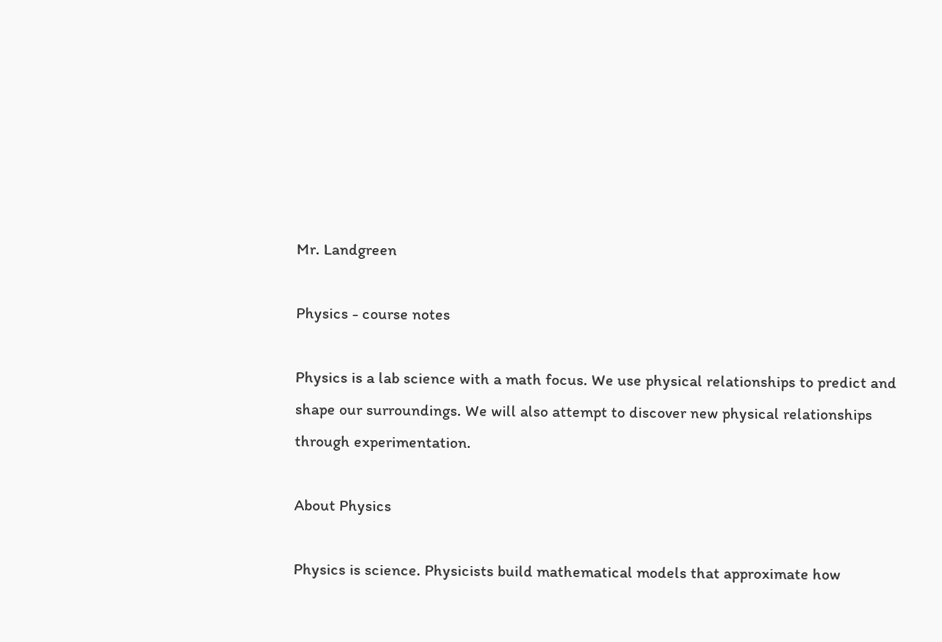Mr. Landgreen

Physics - course notes

Physics is a lab science with a math focus. We use physical relationships to predict and shape our surroundings. We will also attempt to discover new physical relationships through experimentation.

About Physics

Physics is science. Physicists build mathematical models that approximate how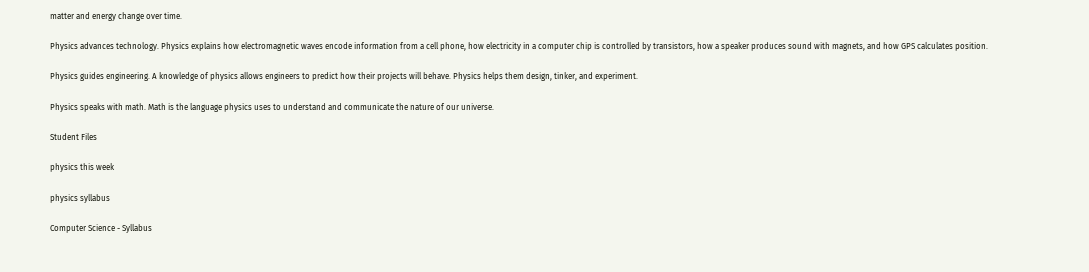matter and energy change over time.

Physics advances technology. Physics explains how electromagnetic waves encode information from a cell phone, how electricity in a computer chip is controlled by transistors, how a speaker produces sound with magnets, and how GPS calculates position.

Physics guides engineering. A knowledge of physics allows engineers to predict how their projects will behave. Physics helps them design, tinker, and experiment.

Physics speaks with math. Math is the language physics uses to understand and communicate the nature of our universe.

Student Files

physics this week

physics syllabus

Computer Science - Syllabus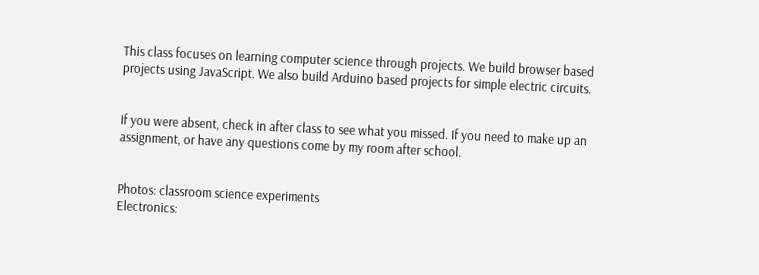This class focuses on learning computer science through projects. We build browser based projects using JavaScript. We also build Arduino based projects for simple electric circuits.


If you were absent, check in after class to see what you missed. If you need to make up an assignment, or have any questions come by my room after school.


Photos: classroom science experiments
Electronics: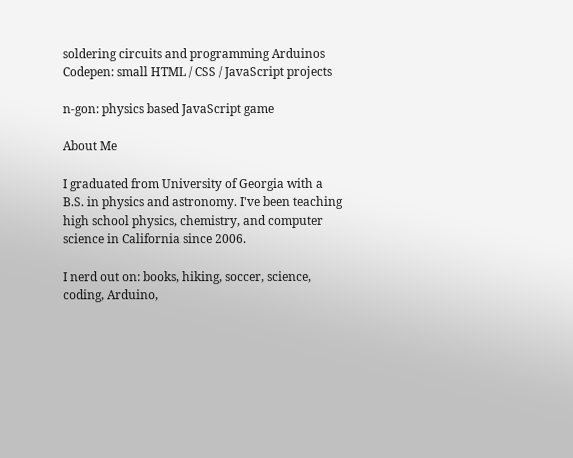soldering circuits and programming Arduinos
Codepen: small HTML / CSS / JavaScript projects

n-gon: physics based JavaScript game

About Me

I graduated from University of Georgia with a B.S. in physics and astronomy. I've been teaching high school physics, chemistry, and computer science in California since 2006.

I nerd out on: books, hiking, soccer, science, coding, Arduino,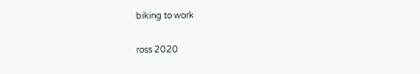biking to work

ross 2020